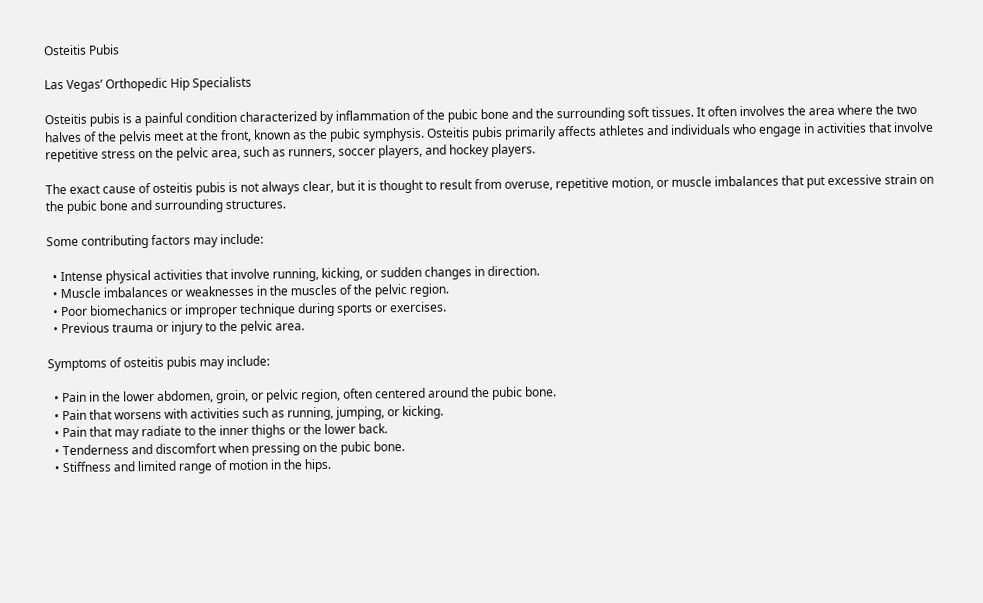Osteitis Pubis

Las Vegas’ Orthopedic Hip Specialists

Osteitis pubis is a painful condition characterized by inflammation of the pubic bone and the surrounding soft tissues. It often involves the area where the two halves of the pelvis meet at the front, known as the pubic symphysis. Osteitis pubis primarily affects athletes and individuals who engage in activities that involve repetitive stress on the pelvic area, such as runners, soccer players, and hockey players.

The exact cause of osteitis pubis is not always clear, but it is thought to result from overuse, repetitive motion, or muscle imbalances that put excessive strain on the pubic bone and surrounding structures.

Some contributing factors may include:

  • Intense physical activities that involve running, kicking, or sudden changes in direction.
  • Muscle imbalances or weaknesses in the muscles of the pelvic region.
  • Poor biomechanics or improper technique during sports or exercises.
  • Previous trauma or injury to the pelvic area.

Symptoms of osteitis pubis may include:

  • Pain in the lower abdomen, groin, or pelvic region, often centered around the pubic bone.
  • Pain that worsens with activities such as running, jumping, or kicking.
  • Pain that may radiate to the inner thighs or the lower back.
  • Tenderness and discomfort when pressing on the pubic bone.
  • Stiffness and limited range of motion in the hips.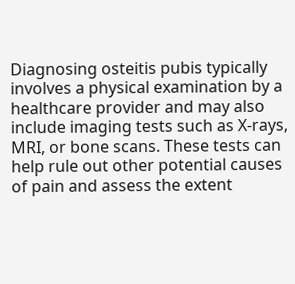Diagnosing osteitis pubis typically involves a physical examination by a healthcare provider and may also include imaging tests such as X-rays, MRI, or bone scans. These tests can help rule out other potential causes of pain and assess the extent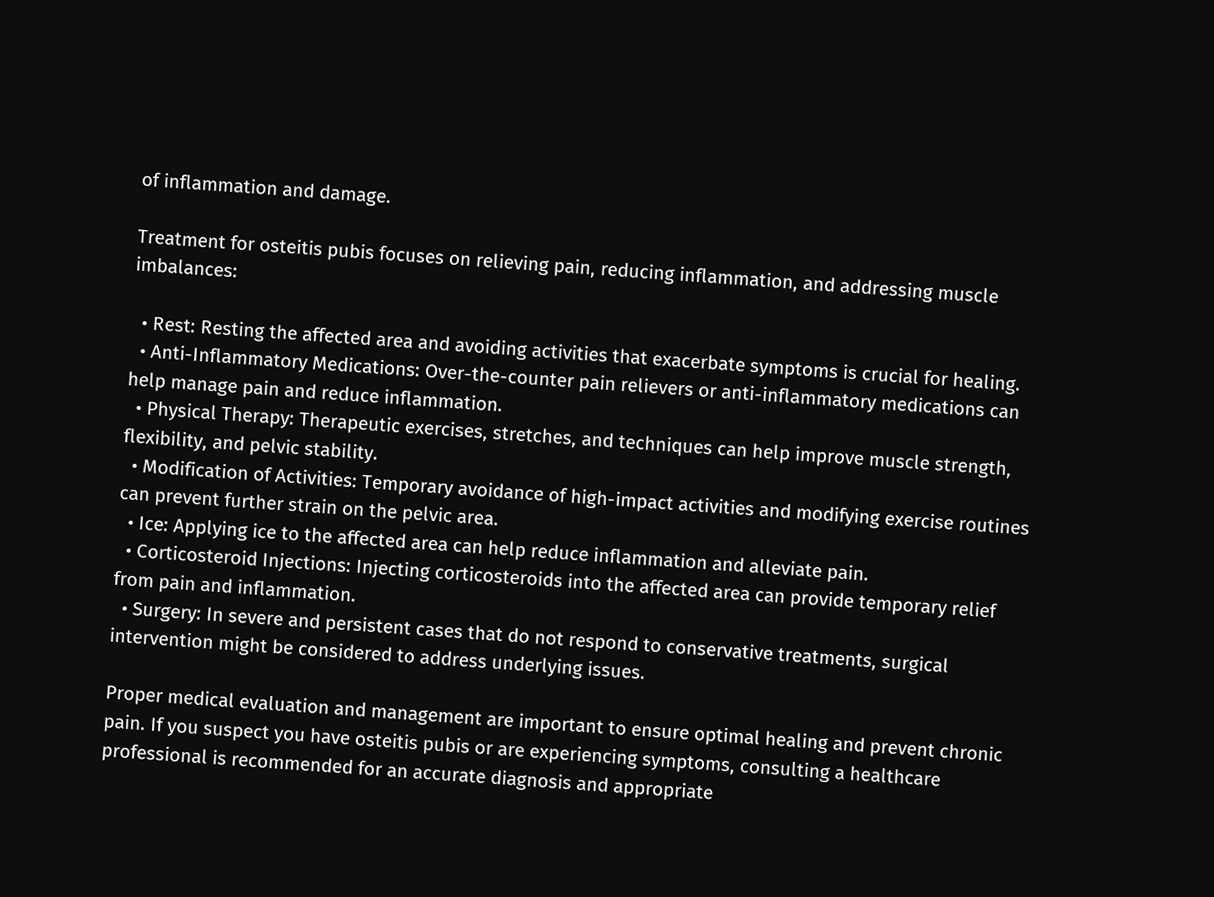of inflammation and damage.

Treatment for osteitis pubis focuses on relieving pain, reducing inflammation, and addressing muscle imbalances:

  • Rest: Resting the affected area and avoiding activities that exacerbate symptoms is crucial for healing.
  • Anti-Inflammatory Medications: Over-the-counter pain relievers or anti-inflammatory medications can help manage pain and reduce inflammation.
  • Physical Therapy: Therapeutic exercises, stretches, and techniques can help improve muscle strength, flexibility, and pelvic stability.
  • Modification of Activities: Temporary avoidance of high-impact activities and modifying exercise routines can prevent further strain on the pelvic area.
  • Ice: Applying ice to the affected area can help reduce inflammation and alleviate pain.
  • Corticosteroid Injections: Injecting corticosteroids into the affected area can provide temporary relief from pain and inflammation.
  • Surgery: In severe and persistent cases that do not respond to conservative treatments, surgical intervention might be considered to address underlying issues.

Proper medical evaluation and management are important to ensure optimal healing and prevent chronic pain. If you suspect you have osteitis pubis or are experiencing symptoms, consulting a healthcare professional is recommended for an accurate diagnosis and appropriate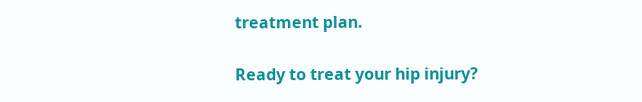treatment plan.

Ready to treat your hip injury?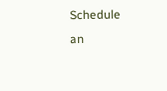Schedule an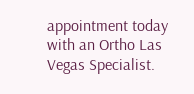appointment today with an Ortho Las Vegas Specialist.